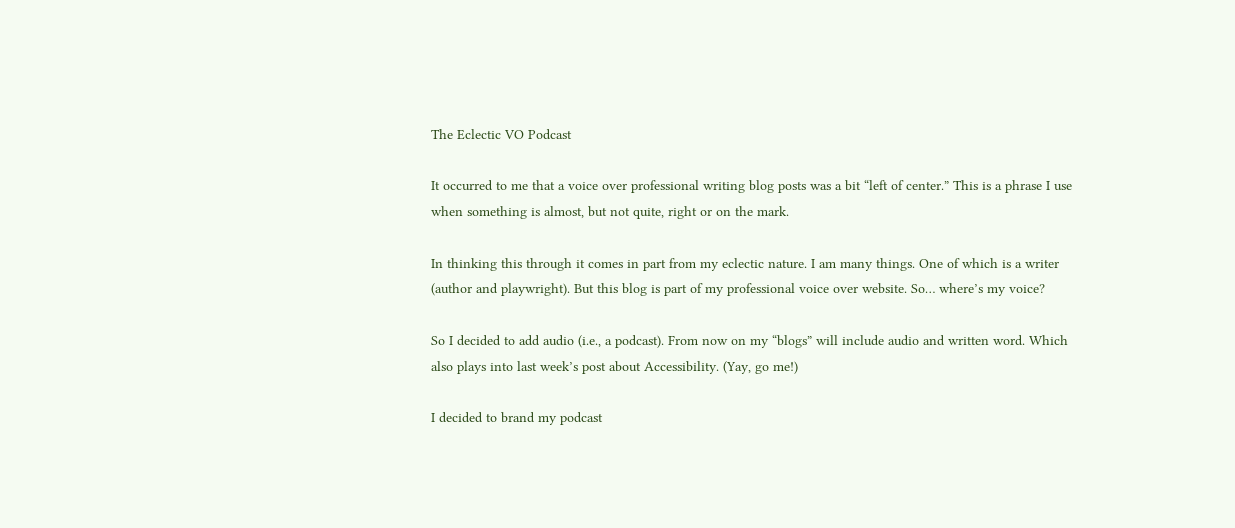The Eclectic VO Podcast

It occurred to me that a voice over professional writing blog posts was a bit “left of center.” This is a phrase I use when something is almost, but not quite, right or on the mark.

In thinking this through it comes in part from my eclectic nature. I am many things. One of which is a writer (author and playwright). But this blog is part of my professional voice over website. So… where’s my voice?

So I decided to add audio (i.e., a podcast). From now on my “blogs” will include audio and written word. Which also plays into last week’s post about Accessibility. (Yay, go me!)

I decided to brand my podcast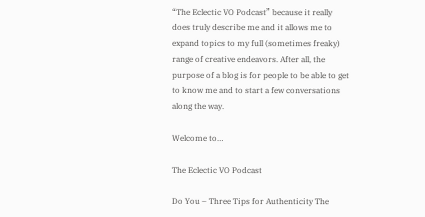“The Eclectic VO Podcast” because it really does truly describe me and it allows me to expand topics to my full (sometimes freaky) range of creative endeavors. After all, the purpose of a blog is for people to be able to get to know me and to start a few conversations along the way.

Welcome to…

The Eclectic VO Podcast

Do You – Three Tips for Authenticity The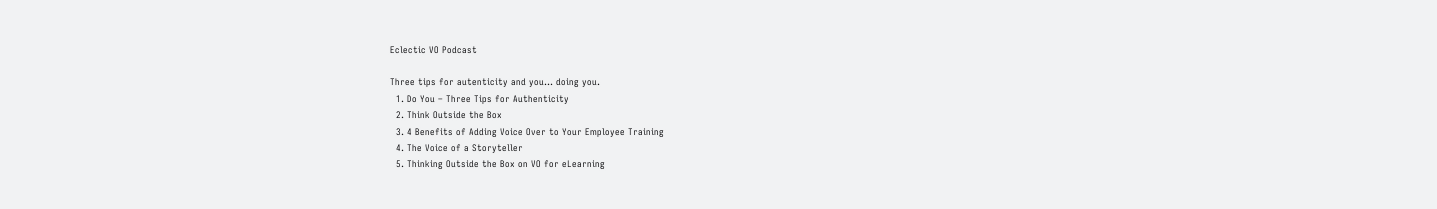Eclectic VO Podcast

Three tips for autenticity and you… doing you.
  1. Do You – Three Tips for Authenticity
  2. Think Outside the Box
  3. 4 Benefits of Adding Voice Over to Your Employee Training
  4. The Voice of a Storyteller
  5. Thinking Outside the Box on VO for eLearning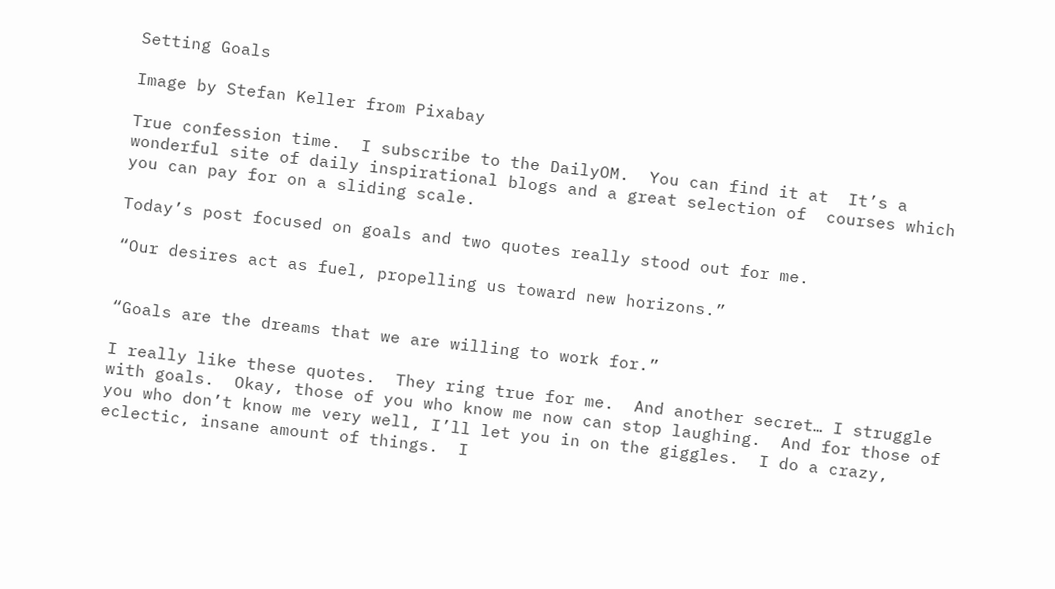Setting Goals

Image by Stefan Keller from Pixabay

True confession time.  I subscribe to the DailyOM.  You can find it at  It’s a wonderful site of daily inspirational blogs and a great selection of  courses which you can pay for on a sliding scale.

Today’s post focused on goals and two quotes really stood out for me.

“Our desires act as fuel, propelling us toward new horizons.”


“Goals are the dreams that we are willing to work for.”

I really like these quotes.  They ring true for me.  And another secret… I struggle with goals.  Okay, those of you who know me now can stop laughing.  And for those of you who don’t know me very well, I’ll let you in on the giggles.  I do a crazy, eclectic, insane amount of things.  I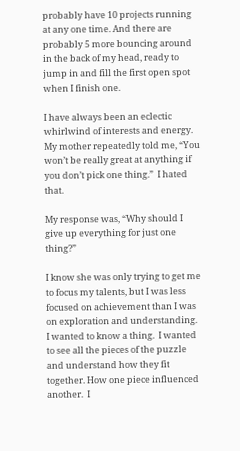probably have 10 projects running at any one time. And there are probably 5 more bouncing around in the back of my head, ready to jump in and fill the first open spot when I finish one.

I have always been an eclectic whirlwind of interests and energy.  My mother repeatedly told me, “You won’t be really great at anything if you don’t pick one thing.”  I hated that.

My response was, “Why should I give up everything for just one thing?”

I know she was only trying to get me to focus my talents, but I was less focused on achievement than I was on exploration and understanding.  I wanted to know a thing.  I wanted to see all the pieces of the puzzle and understand how they fit together. How one piece influenced another.  I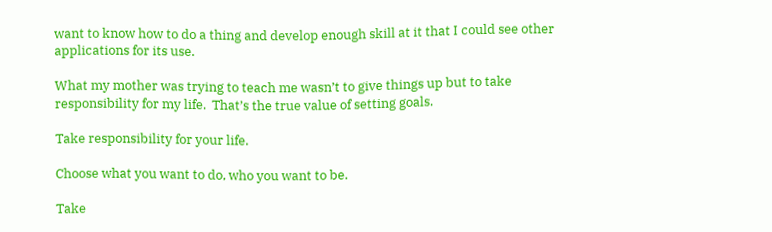want to know how to do a thing and develop enough skill at it that I could see other applications for its use.

What my mother was trying to teach me wasn’t to give things up but to take responsibility for my life.  That’s the true value of setting goals.

Take responsibility for your life.

Choose what you want to do, who you want to be.

Take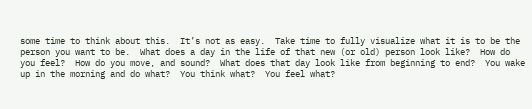some time to think about this.  It’s not as easy.  Take time to fully visualize what it is to be the person you want to be.  What does a day in the life of that new (or old) person look like?  How do you feel?  How do you move, and sound?  What does that day look like from beginning to end?  You wake up in the morning and do what?  You think what?  You feel what?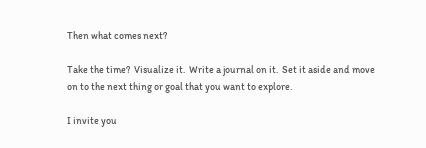Then what comes next?

Take the time?  Visualize it.  Write a journal on it.  Set it aside and move on to the next thing or goal that you want to explore.

I invite you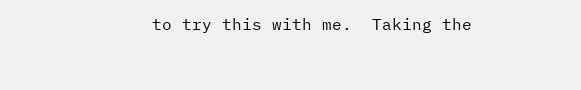to try this with me.  Taking the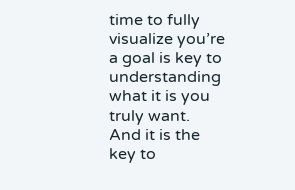time to fully visualize you’re a goal is key to understanding what it is you truly want.  And it is the key to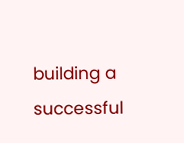building a successful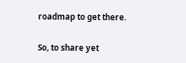roadmap to get there.

So, to share yet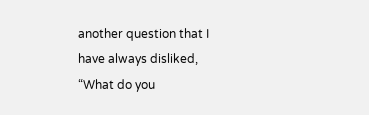another question that I have always disliked, “What do you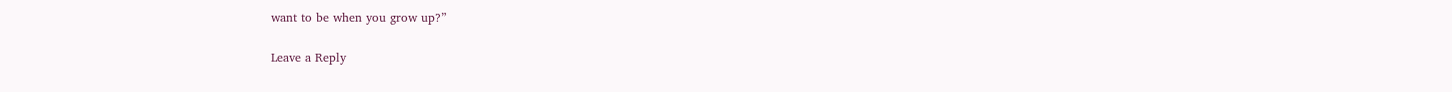want to be when you grow up?”

Leave a Reply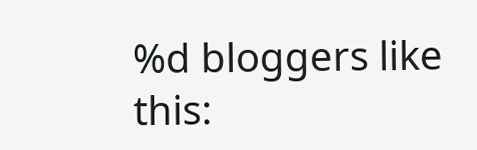%d bloggers like this: